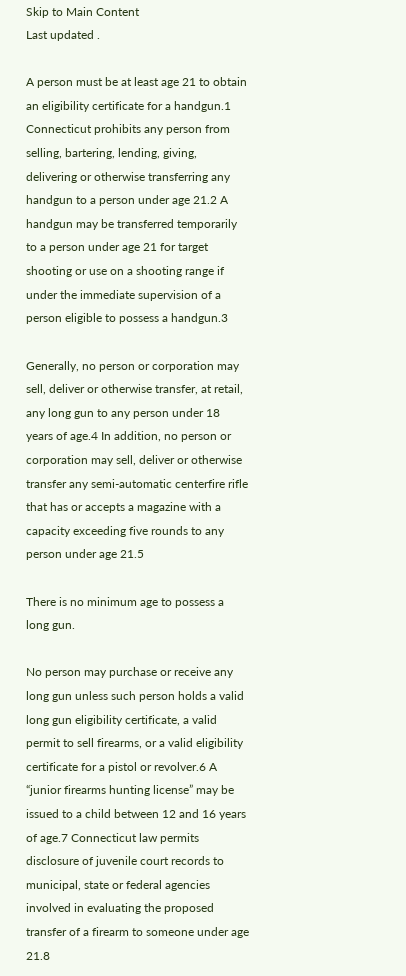Skip to Main Content
Last updated .

A person must be at least age 21 to obtain an eligibility certificate for a handgun.1 Connecticut prohibits any person from selling, bartering, lending, giving, delivering or otherwise transferring any handgun to a person under age 21.2 A handgun may be transferred temporarily to a person under age 21 for target shooting or use on a shooting range if under the immediate supervision of a person eligible to possess a handgun.3

Generally, no person or corporation may sell, deliver or otherwise transfer, at retail, any long gun to any person under 18 years of age.4 In addition, no person or corporation may sell, deliver or otherwise transfer any semi-automatic centerfire rifle that has or accepts a magazine with a capacity exceeding five rounds to any person under age 21.5

There is no minimum age to possess a long gun.

No person may purchase or receive any long gun unless such person holds a valid long gun eligibility certificate, a valid permit to sell firearms, or a valid eligibility certificate for a pistol or revolver.6 A “junior firearms hunting license” may be issued to a child between 12 and 16 years of age.7 Connecticut law permits disclosure of juvenile court records to municipal, state or federal agencies involved in evaluating the proposed transfer of a firearm to someone under age 21.8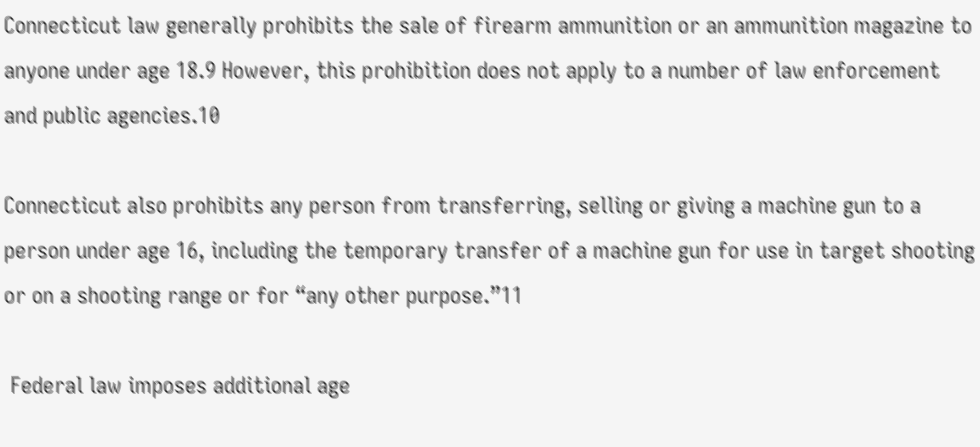Connecticut law generally prohibits the sale of firearm ammunition or an ammunition magazine to anyone under age 18.9 However, this prohibition does not apply to a number of law enforcement and public agencies.10

Connecticut also prohibits any person from transferring, selling or giving a machine gun to a person under age 16, including the temporary transfer of a machine gun for use in target shooting or on a shooting range or for “any other purpose.”11

 Federal law imposes additional age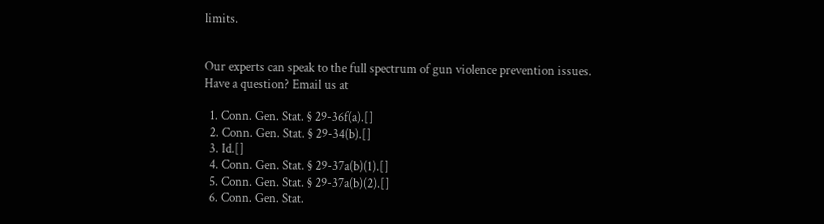limits.


Our experts can speak to the full spectrum of gun violence prevention issues. Have a question? Email us at

  1. Conn. Gen. Stat. § 29-36f(a).[]
  2. Conn. Gen. Stat. § 29-34(b).[]
  3. Id.[]
  4. Conn. Gen. Stat. § 29-37a(b)(1).[]
  5. Conn. Gen. Stat. § 29-37a(b)(2).[]
  6. Conn. Gen. Stat.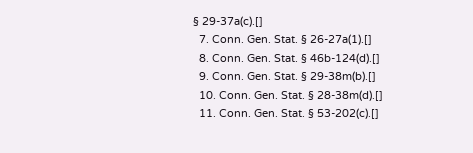§ 29-37a(c).[]
  7. Conn. Gen. Stat. § 26-27a(1).[]
  8. Conn. Gen. Stat. § 46b-124(d).[]
  9. Conn. Gen. Stat. § 29-38m(b).[]
  10. Conn. Gen. Stat. § 28-38m(d).[]
  11. Conn. Gen. Stat. § 53-202(c).[]